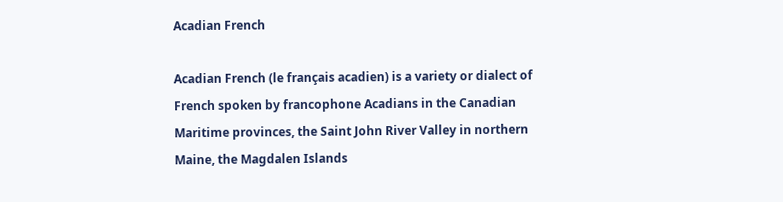Acadian French

Acadian French (le français acadien) is a variety or dialect of French spoken by francophone Acadians in the Canadian Maritime provinces, the Saint John River Valley in northern Maine, the Magdalen Islands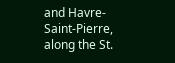and Havre-Saint-Pierre, along the St.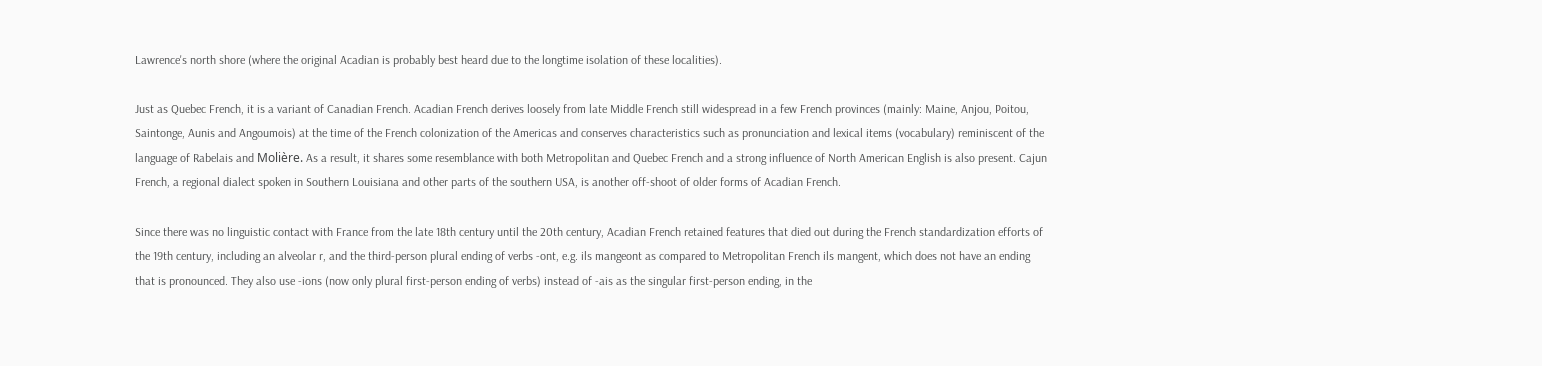Lawrence's north shore (where the original Acadian is probably best heard due to the longtime isolation of these localities).

Just as Quebec French, it is a variant of Canadian French. Acadian French derives loosely from late Middle French still widespread in a few French provinces (mainly: Maine, Anjou, Poitou, Saintonge, Aunis and Angoumois) at the time of the French colonization of the Americas and conserves characteristics such as pronunciation and lexical items (vocabulary) reminiscent of the language of Rabelais and Molière. As a result, it shares some resemblance with both Metropolitan and Quebec French and a strong influence of North American English is also present. Cajun French, a regional dialect spoken in Southern Louisiana and other parts of the southern USA, is another off-shoot of older forms of Acadian French.

Since there was no linguistic contact with France from the late 18th century until the 20th century, Acadian French retained features that died out during the French standardization efforts of the 19th century, including an alveolar r, and the third-person plural ending of verbs -ont, e.g. ils mangeont as compared to Metropolitan French ils mangent, which does not have an ending that is pronounced. They also use -ions (now only plural first-person ending of verbs) instead of -ais as the singular first-person ending, in the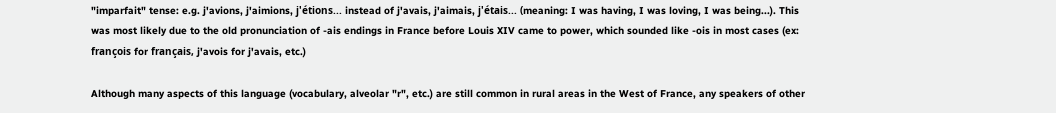"imparfait" tense: e.g. j'avions, j'aimions, j'étions... instead of j'avais, j'aimais, j'étais... (meaning: I was having, I was loving, I was being...). This was most likely due to the old pronunciation of -ais endings in France before Louis XIV came to power, which sounded like -ois in most cases (ex: françois for français, j'avois for j'avais, etc.)

Although many aspects of this language (vocabulary, alveolar "r", etc.) are still common in rural areas in the West of France, any speakers of other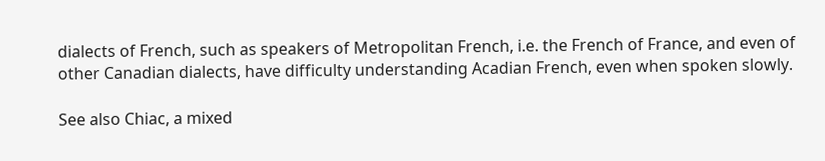dialects of French, such as speakers of Metropolitan French, i.e. the French of France, and even of other Canadian dialects, have difficulty understanding Acadian French, even when spoken slowly.

See also Chiac, a mixed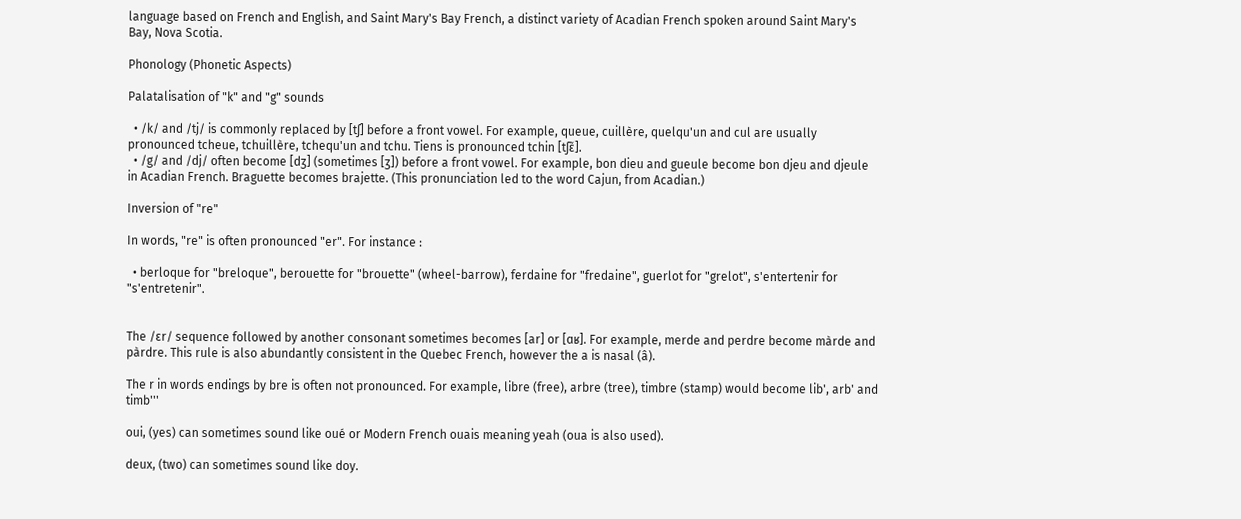language based on French and English, and Saint Mary's Bay French, a distinct variety of Acadian French spoken around Saint Mary's Bay, Nova Scotia.

Phonology (Phonetic Aspects)

Palatalisation of "k" and "g" sounds

  • /k/ and /tj/ is commonly replaced by [tʃ] before a front vowel. For example, queue, cuillère, quelqu'un and cul are usually pronounced tcheue, tchuillère, tchequ'un and tchu. Tiens is pronounced tchin [tʃɛ̃].
  • /g/ and /dj/ often become [dʒ] (sometimes [ʒ]) before a front vowel. For example, bon dieu and gueule become bon djeu and djeule in Acadian French. Braguette becomes brajette. (This pronunciation led to the word Cajun, from Acadian.)

Inversion of "re"

In words, "re" is often pronounced "er". For instance :

  • berloque for "breloque", berouette for "brouette" (wheel-barrow), ferdaine for "fredaine", guerlot for "grelot", s'entertenir for "s'entretenir".


The /ɛr/ sequence followed by another consonant sometimes becomes [ar] or [ɑʁ]. For example, merde and perdre become màrde and pàrdre. This rule is also abundantly consistent in the Quebec French, however the a is nasal (â).

The r in words endings by bre is often not pronounced. For example, libre (free), arbre (tree), timbre (stamp) would become lib', arb' and timb'''

oui, (yes) can sometimes sound like oué or Modern French ouais meaning yeah (oua is also used).

deux, (two) can sometimes sound like doy.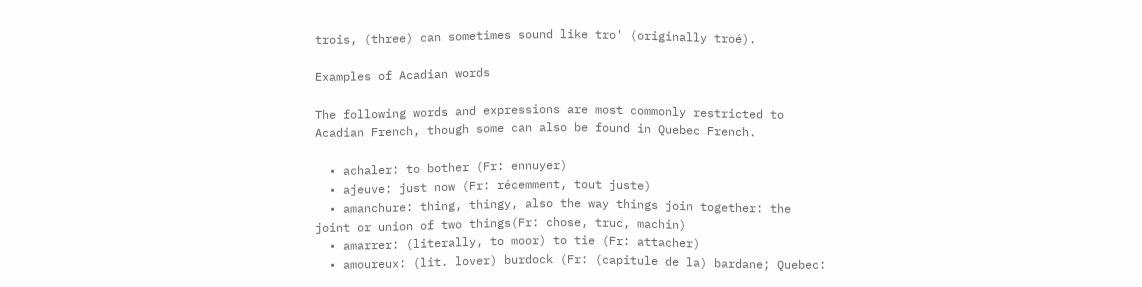trois, (three) can sometimes sound like tro' (originally troé).

Examples of Acadian words

The following words and expressions are most commonly restricted to Acadian French, though some can also be found in Quebec French.

  • achaler: to bother (Fr: ennuyer)
  • ajeuve: just now (Fr: récemment, tout juste)
  • amanchure: thing, thingy, also the way things join together: the joint or union of two things(Fr: chose, truc, machin)
  • amarrer: (literally, to moor) to tie (Fr: attacher)
  • amoureux: (lit. lover) burdock (Fr: (capitule de la) bardane; Quebec: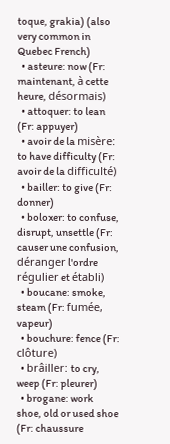toque, grakia) (also very common in Quebec French)
  • asteure: now (Fr: maintenant, à cette heure, désormais)
  • attoquer: to lean (Fr: appuyer)
  • avoir de la misère: to have difficulty (Fr: avoir de la difficulté)
  • bailler: to give (Fr: donner)
  • boloxer: to confuse, disrupt, unsettle (Fr: causer une confusion, déranger l'ordre régulier et établi)
  • boucane: smoke, steam (Fr: fumée, vapeur)
  • bouchure: fence (Fr: clôture)
  • brâiller: to cry, weep (Fr: pleurer)
  • brogane: work shoe, old or used shoe (Fr: chaussure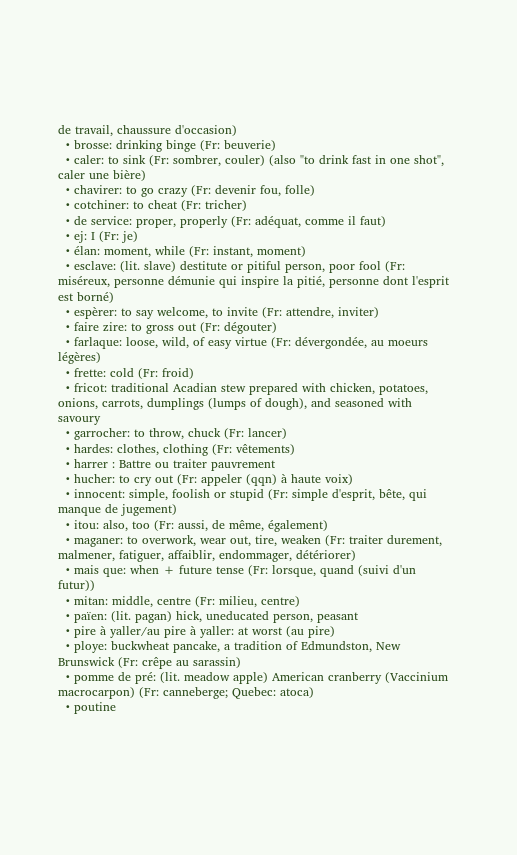de travail, chaussure d'occasion)
  • brosse: drinking binge (Fr: beuverie)
  • caler: to sink (Fr: sombrer, couler) (also "to drink fast in one shot", caler une bière)
  • chavirer: to go crazy (Fr: devenir fou, folle)
  • cotchiner: to cheat (Fr: tricher)
  • de service: proper, properly (Fr: adéquat, comme il faut)
  • ej: I (Fr: je)
  • élan: moment, while (Fr: instant, moment)
  • esclave: (lit. slave) destitute or pitiful person, poor fool (Fr: miséreux, personne démunie qui inspire la pitié, personne dont l'esprit est borné)
  • espèrer: to say welcome, to invite (Fr: attendre, inviter)
  • faire zire: to gross out (Fr: dégouter)
  • farlaque: loose, wild, of easy virtue (Fr: dévergondée, au moeurs légères)
  • frette: cold (Fr: froid)
  • fricot: traditional Acadian stew prepared with chicken, potatoes, onions, carrots, dumplings (lumps of dough), and seasoned with savoury
  • garrocher: to throw, chuck (Fr: lancer)
  • hardes: clothes, clothing (Fr: vêtements)
  • harrer : Battre ou traiter pauvrement
  • hucher: to cry out (Fr: appeler (qqn) à haute voix)
  • innocent: simple, foolish or stupid (Fr: simple d'esprit, bête, qui manque de jugement)
  • itou: also, too (Fr: aussi, de même, également)
  • maganer: to overwork, wear out, tire, weaken (Fr: traiter durement, malmener, fatiguer, affaiblir, endommager, détériorer)
  • mais que: when + future tense (Fr: lorsque, quand (suivi d'un futur))
  • mitan: middle, centre (Fr: milieu, centre)
  • païen: (lit. pagan) hick, uneducated person, peasant
  • pire à yaller/au pire à yaller: at worst (au pire)
  • ploye: buckwheat pancake, a tradition of Edmundston, New Brunswick (Fr: crêpe au sarassin)
  • pomme de pré: (lit. meadow apple) American cranberry (Vaccinium macrocarpon) (Fr: canneberge; Quebec: atoca)
  • poutine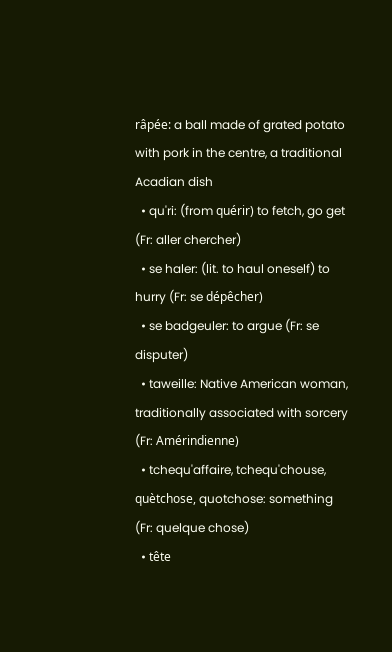râpée: a ball made of grated potato with pork in the centre, a traditional Acadian dish
  • qu'ri: (from quérir) to fetch, go get (Fr: aller chercher)
  • se haler: (lit. to haul oneself) to hurry (Fr: se dépêcher)
  • se badgeuler: to argue (Fr: se disputer)
  • taweille: Native American woman, traditionally associated with sorcery (Fr: Amérindienne)
  • tchequ'affaire, tchequ'chouse, quètchose, quotchose: something (Fr: quelque chose)
  • tête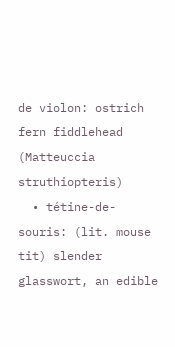de violon: ostrich fern fiddlehead (Matteuccia struthiopteris)
  • tétine-de-souris: (lit. mouse tit) slender glasswort, an edible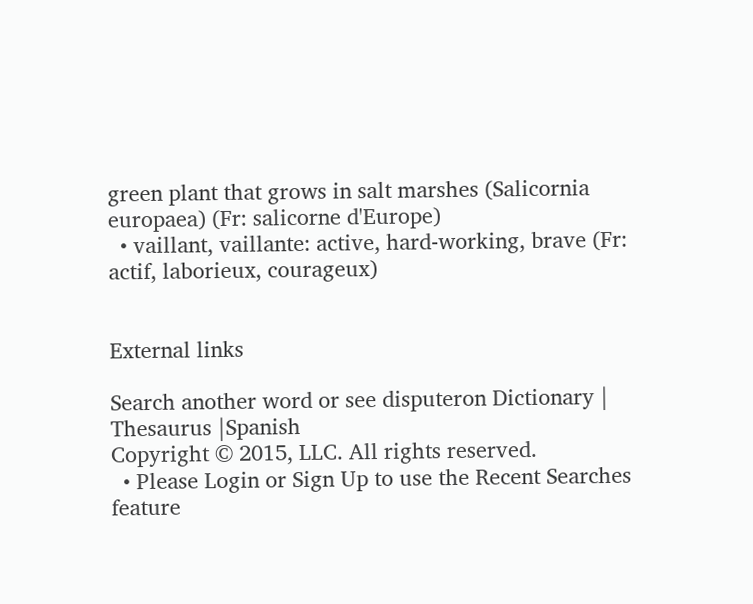green plant that grows in salt marshes (Salicornia europaea) (Fr: salicorne d'Europe)
  • vaillant, vaillante: active, hard-working, brave (Fr: actif, laborieux, courageux)


External links

Search another word or see disputeron Dictionary | Thesaurus |Spanish
Copyright © 2015, LLC. All rights reserved.
  • Please Login or Sign Up to use the Recent Searches feature